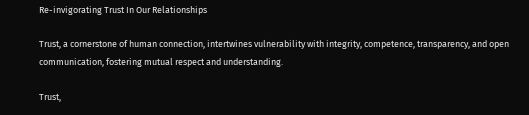Re-invigorating Trust In Our Relationships

Trust, a cornerstone of human connection, intertwines vulnerability with integrity, competence, transparency, and open communication, fostering mutual respect and understanding.

Trust,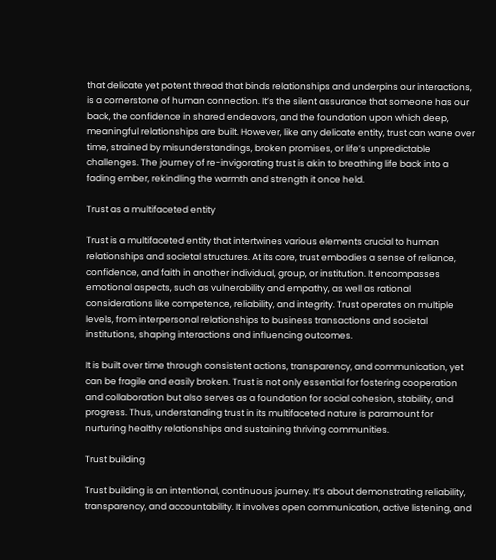that delicate yet potent thread that binds relationships and underpins our interactions, is a cornerstone of human connection. It’s the silent assurance that someone has our back, the confidence in shared endeavors, and the foundation upon which deep, meaningful relationships are built. However, like any delicate entity, trust can wane over time, strained by misunderstandings, broken promises, or life’s unpredictable challenges. The journey of re-invigorating trust is akin to breathing life back into a fading ember, rekindling the warmth and strength it once held.

Trust as a multifaceted entity

Trust is a multifaceted entity that intertwines various elements crucial to human relationships and societal structures. At its core, trust embodies a sense of reliance, confidence, and faith in another individual, group, or institution. It encompasses emotional aspects, such as vulnerability and empathy, as well as rational considerations like competence, reliability, and integrity. Trust operates on multiple levels, from interpersonal relationships to business transactions and societal institutions, shaping interactions and influencing outcomes.

It is built over time through consistent actions, transparency, and communication, yet can be fragile and easily broken. Trust is not only essential for fostering cooperation and collaboration but also serves as a foundation for social cohesion, stability, and progress. Thus, understanding trust in its multifaceted nature is paramount for nurturing healthy relationships and sustaining thriving communities.

Trust building

Trust building is an intentional, continuous journey. It’s about demonstrating reliability, transparency, and accountability. It involves open communication, active listening, and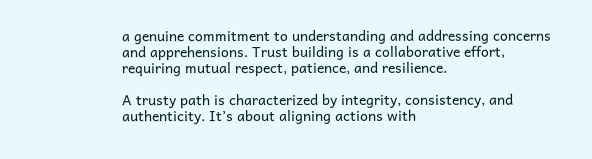a genuine commitment to understanding and addressing concerns and apprehensions. Trust building is a collaborative effort, requiring mutual respect, patience, and resilience.

A trusty path is characterized by integrity, consistency, and authenticity. It’s about aligning actions with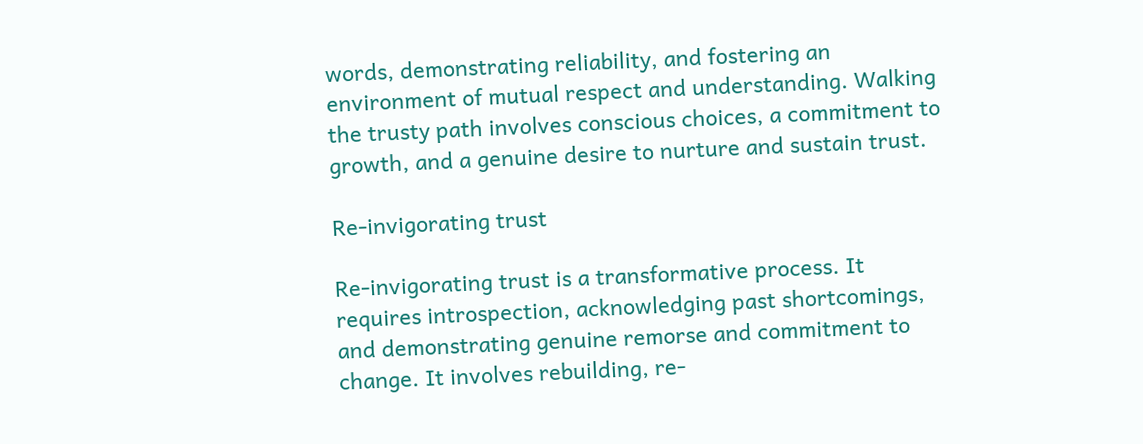words, demonstrating reliability, and fostering an environment of mutual respect and understanding. Walking the trusty path involves conscious choices, a commitment to growth, and a genuine desire to nurture and sustain trust.

Re-invigorating trust

Re-invigorating trust is a transformative process. It requires introspection, acknowledging past shortcomings, and demonstrating genuine remorse and commitment to change. It involves rebuilding, re-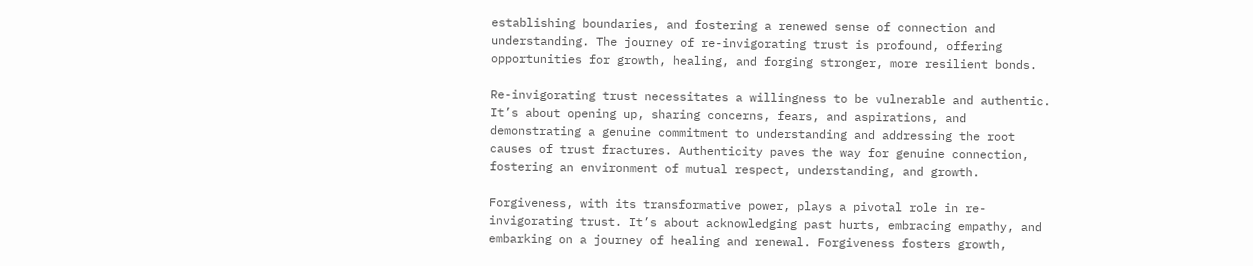establishing boundaries, and fostering a renewed sense of connection and understanding. The journey of re-invigorating trust is profound, offering opportunities for growth, healing, and forging stronger, more resilient bonds.

Re-invigorating trust necessitates a willingness to be vulnerable and authentic. It’s about opening up, sharing concerns, fears, and aspirations, and demonstrating a genuine commitment to understanding and addressing the root causes of trust fractures. Authenticity paves the way for genuine connection, fostering an environment of mutual respect, understanding, and growth.

Forgiveness, with its transformative power, plays a pivotal role in re-invigorating trust. It’s about acknowledging past hurts, embracing empathy, and embarking on a journey of healing and renewal. Forgiveness fosters growth,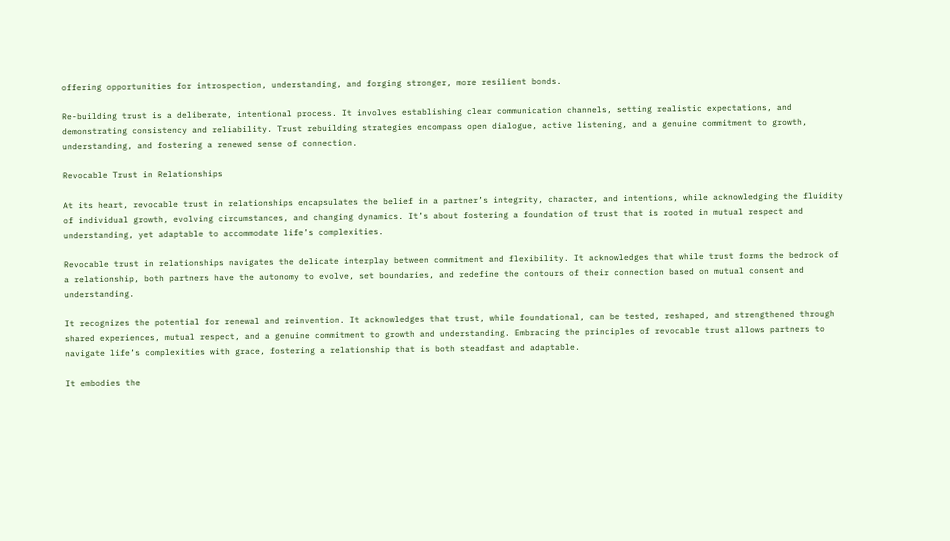offering opportunities for introspection, understanding, and forging stronger, more resilient bonds.

Re-building trust is a deliberate, intentional process. It involves establishing clear communication channels, setting realistic expectations, and demonstrating consistency and reliability. Trust rebuilding strategies encompass open dialogue, active listening, and a genuine commitment to growth, understanding, and fostering a renewed sense of connection.

Revocable Trust in Relationships

At its heart, revocable trust in relationships encapsulates the belief in a partner’s integrity, character, and intentions, while acknowledging the fluidity of individual growth, evolving circumstances, and changing dynamics. It’s about fostering a foundation of trust that is rooted in mutual respect and understanding, yet adaptable to accommodate life’s complexities.

Revocable trust in relationships navigates the delicate interplay between commitment and flexibility. It acknowledges that while trust forms the bedrock of a relationship, both partners have the autonomy to evolve, set boundaries, and redefine the contours of their connection based on mutual consent and understanding.

It recognizes the potential for renewal and reinvention. It acknowledges that trust, while foundational, can be tested, reshaped, and strengthened through shared experiences, mutual respect, and a genuine commitment to growth and understanding. Embracing the principles of revocable trust allows partners to navigate life’s complexities with grace, fostering a relationship that is both steadfast and adaptable.

It embodies the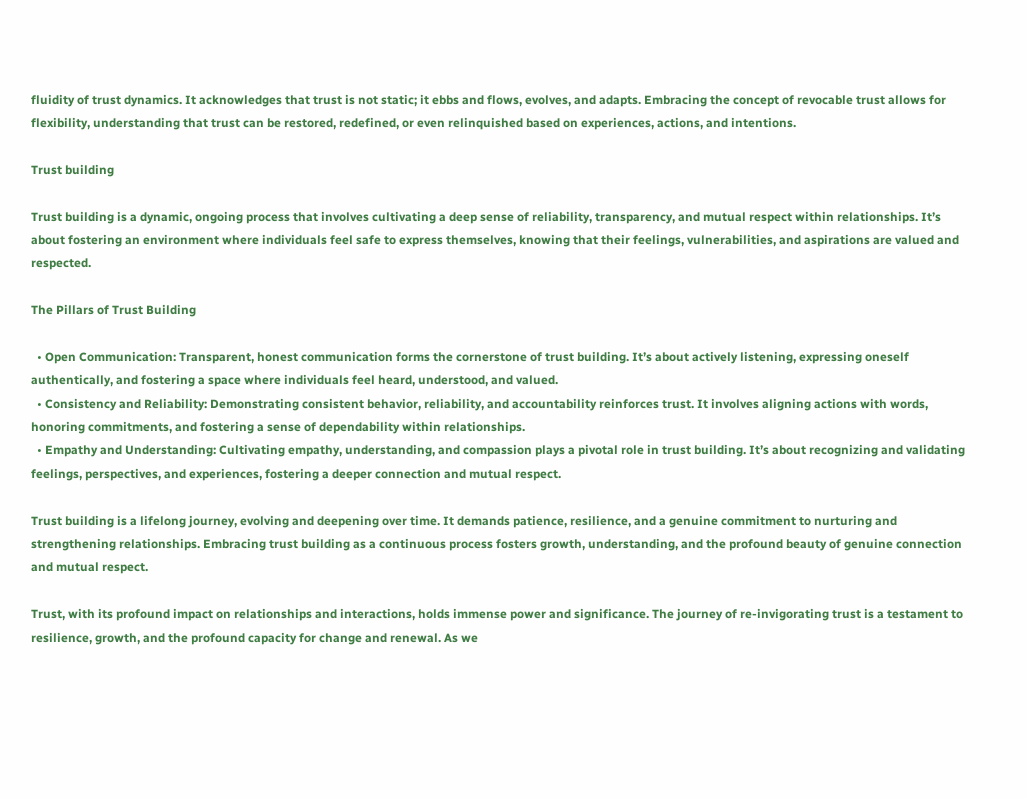fluidity of trust dynamics. It acknowledges that trust is not static; it ebbs and flows, evolves, and adapts. Embracing the concept of revocable trust allows for flexibility, understanding that trust can be restored, redefined, or even relinquished based on experiences, actions, and intentions.

Trust building

Trust building is a dynamic, ongoing process that involves cultivating a deep sense of reliability, transparency, and mutual respect within relationships. It’s about fostering an environment where individuals feel safe to express themselves, knowing that their feelings, vulnerabilities, and aspirations are valued and respected.

The Pillars of Trust Building

  • Open Communication: Transparent, honest communication forms the cornerstone of trust building. It’s about actively listening, expressing oneself authentically, and fostering a space where individuals feel heard, understood, and valued.
  • Consistency and Reliability: Demonstrating consistent behavior, reliability, and accountability reinforces trust. It involves aligning actions with words, honoring commitments, and fostering a sense of dependability within relationships.
  • Empathy and Understanding: Cultivating empathy, understanding, and compassion plays a pivotal role in trust building. It’s about recognizing and validating feelings, perspectives, and experiences, fostering a deeper connection and mutual respect.

Trust building is a lifelong journey, evolving and deepening over time. It demands patience, resilience, and a genuine commitment to nurturing and strengthening relationships. Embracing trust building as a continuous process fosters growth, understanding, and the profound beauty of genuine connection and mutual respect.

Trust, with its profound impact on relationships and interactions, holds immense power and significance. The journey of re-invigorating trust is a testament to resilience, growth, and the profound capacity for change and renewal. As we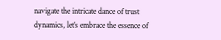navigate the intricate dance of trust dynamics, let’s embrace the essence of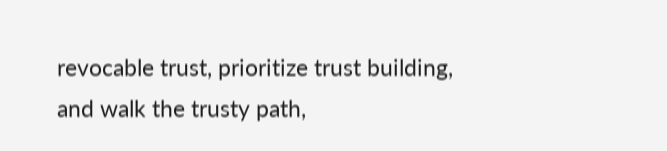revocable trust, prioritize trust building, and walk the trusty path,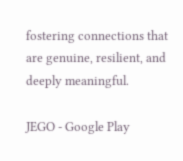fostering connections that are genuine, resilient, and deeply meaningful.

JEGO - Google Play